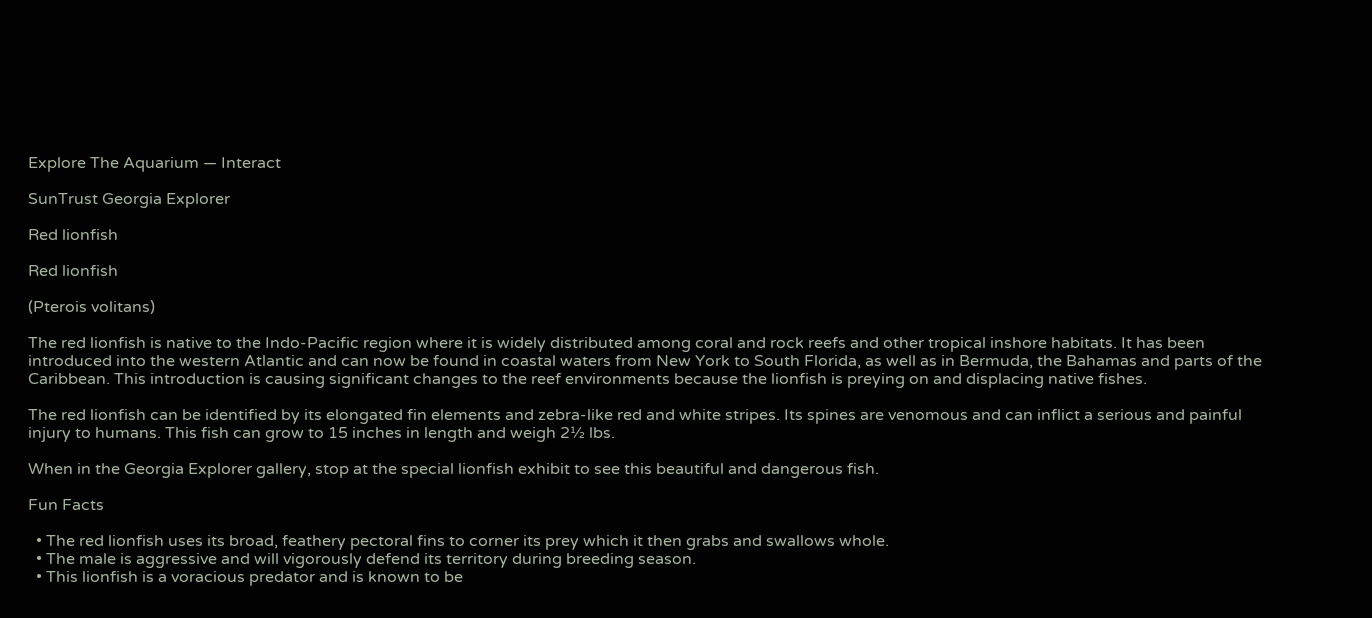Explore The Aquarium — Interact

SunTrust Georgia Explorer

Red lionfish

Red lionfish

(Pterois volitans)

The red lionfish is native to the Indo-Pacific region where it is widely distributed among coral and rock reefs and other tropical inshore habitats. It has been introduced into the western Atlantic and can now be found in coastal waters from New York to South Florida, as well as in Bermuda, the Bahamas and parts of the Caribbean. This introduction is causing significant changes to the reef environments because the lionfish is preying on and displacing native fishes.

The red lionfish can be identified by its elongated fin elements and zebra-like red and white stripes. Its spines are venomous and can inflict a serious and painful injury to humans. This fish can grow to 15 inches in length and weigh 2½ lbs.

When in the Georgia Explorer gallery, stop at the special lionfish exhibit to see this beautiful and dangerous fish.

Fun Facts

  • The red lionfish uses its broad, feathery pectoral fins to corner its prey which it then grabs and swallows whole.
  • The male is aggressive and will vigorously defend its territory during breeding season.
  • This lionfish is a voracious predator and is known to be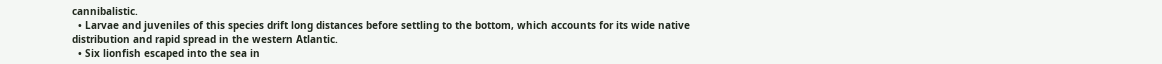cannibalistic.
  • Larvae and juveniles of this species drift long distances before settling to the bottom, which accounts for its wide native distribution and rapid spread in the western Atlantic.
  • Six lionfish escaped into the sea in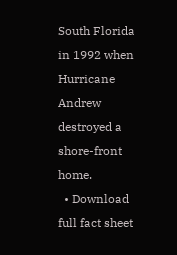South Florida in 1992 when Hurricane Andrew destroyed a shore-front home.
  • Download full fact sheet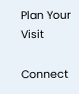Plan Your Visit

Connect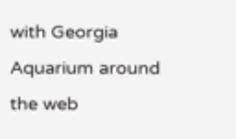with Georgia Aquarium around the web